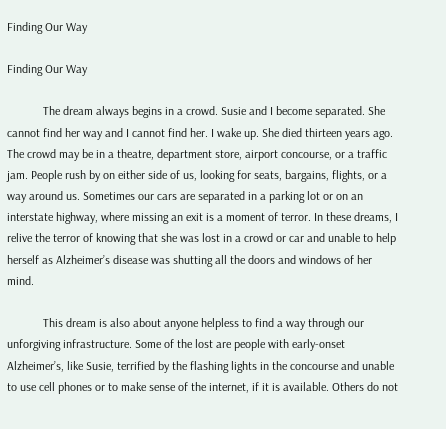Finding Our Way

Finding Our Way

            The dream always begins in a crowd. Susie and I become separated. She cannot find her way and I cannot find her. I wake up. She died thirteen years ago. The crowd may be in a theatre, department store, airport concourse, or a traffic jam. People rush by on either side of us, looking for seats, bargains, flights, or a way around us. Sometimes our cars are separated in a parking lot or on an interstate highway, where missing an exit is a moment of terror. In these dreams, I relive the terror of knowing that she was lost in a crowd or car and unable to help herself as Alzheimer’s disease was shutting all the doors and windows of her mind.

            This dream is also about anyone helpless to find a way through our unforgiving infrastructure. Some of the lost are people with early-onset Alzheimer’s, like Susie, terrified by the flashing lights in the concourse and unable to use cell phones or to make sense of the internet, if it is available. Others do not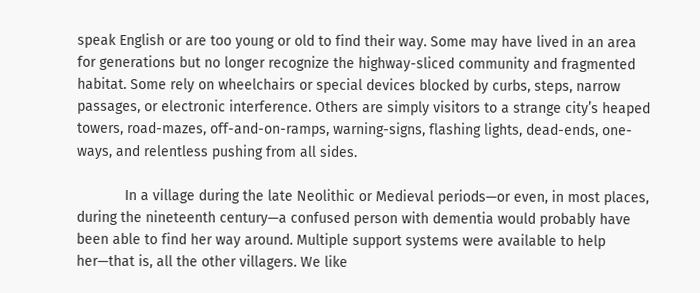speak English or are too young or old to find their way. Some may have lived in an area for generations but no longer recognize the highway-sliced community and fragmented habitat. Some rely on wheelchairs or special devices blocked by curbs, steps, narrow passages, or electronic interference. Others are simply visitors to a strange city’s heaped towers, road-mazes, off-and-on-ramps, warning-signs, flashing lights, dead-ends, one-ways, and relentless pushing from all sides.

            In a village during the late Neolithic or Medieval periods—or even, in most places, during the nineteenth century—a confused person with dementia would probably have been able to find her way around. Multiple support systems were available to help her—that is, all the other villagers. We like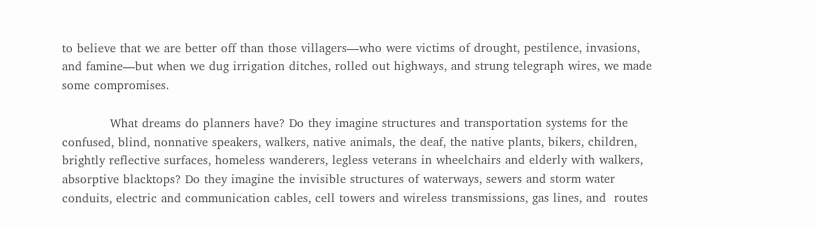to believe that we are better off than those villagers—who were victims of drought, pestilence, invasions, and famine—but when we dug irrigation ditches, rolled out highways, and strung telegraph wires, we made some compromises.

            What dreams do planners have? Do they imagine structures and transportation systems for the confused, blind, nonnative speakers, walkers, native animals, the deaf, the native plants, bikers, children, brightly reflective surfaces, homeless wanderers, legless veterans in wheelchairs and elderly with walkers, absorptive blacktops? Do they imagine the invisible structures of waterways, sewers and storm water conduits, electric and communication cables, cell towers and wireless transmissions, gas lines, and  routes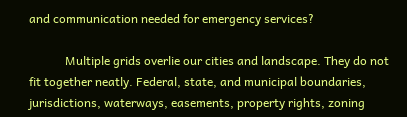and communication needed for emergency services?

            Multiple grids overlie our cities and landscape. They do not fit together neatly. Federal, state, and municipal boundaries, jurisdictions, waterways, easements, property rights, zoning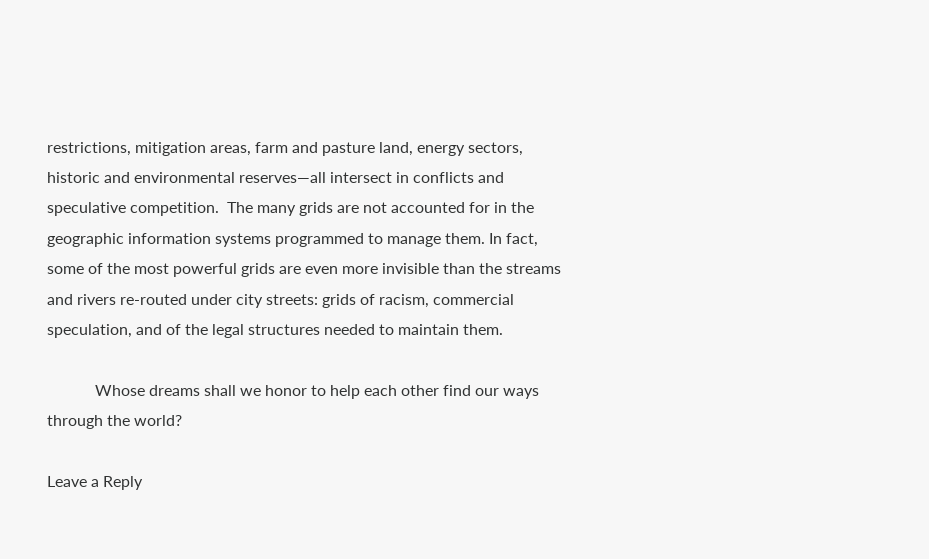restrictions, mitigation areas, farm and pasture land, energy sectors, historic and environmental reserves—all intersect in conflicts and speculative competition.  The many grids are not accounted for in the geographic information systems programmed to manage them. In fact, some of the most powerful grids are even more invisible than the streams and rivers re-routed under city streets: grids of racism, commercial speculation, and of the legal structures needed to maintain them.

            Whose dreams shall we honor to help each other find our ways through the world?

Leave a Reply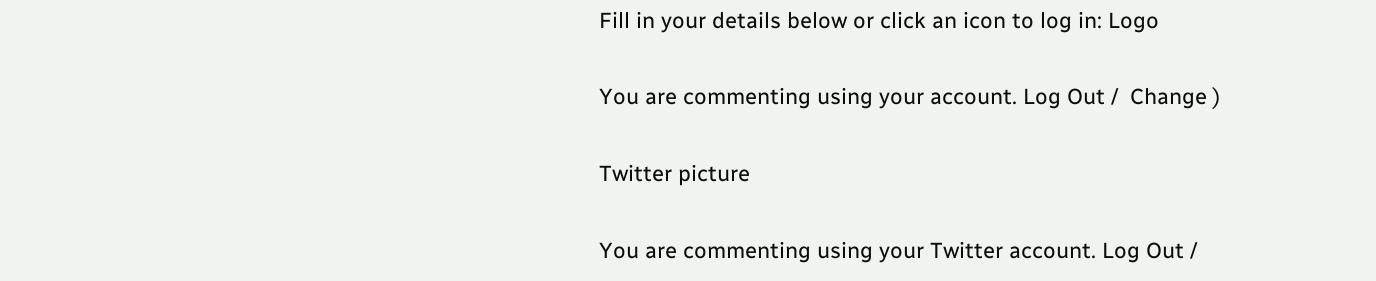Fill in your details below or click an icon to log in: Logo

You are commenting using your account. Log Out /  Change )

Twitter picture

You are commenting using your Twitter account. Log Out /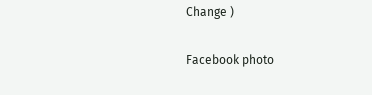Change )

Facebook photo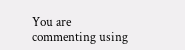You are commenting using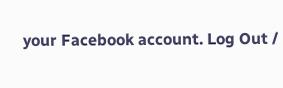your Facebook account. Log Out /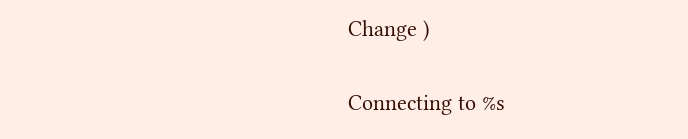Change )

Connecting to %s